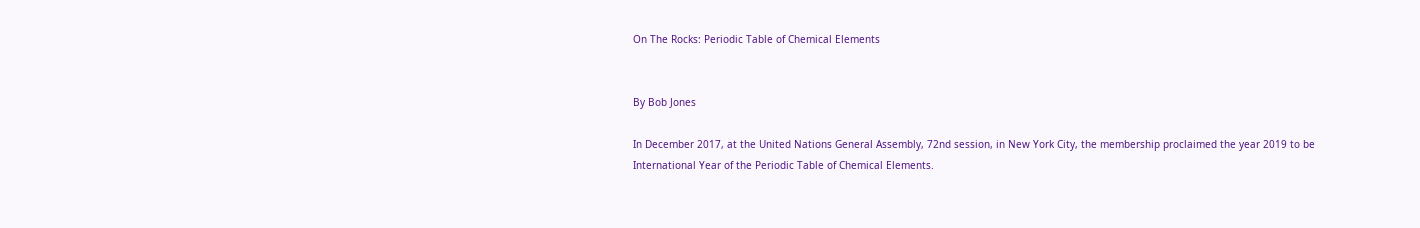On The Rocks: Periodic Table of Chemical Elements


By Bob Jones

In December 2017, at the United Nations General Assembly, 72nd session, in New York City, the membership proclaimed the year 2019 to be International Year of the Periodic Table of Chemical Elements.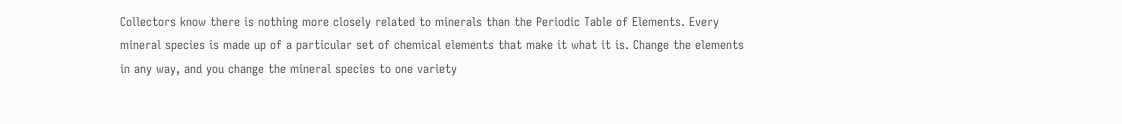Collectors know there is nothing more closely related to minerals than the Periodic Table of Elements. Every mineral species is made up of a particular set of chemical elements that make it what it is. Change the elements in any way, and you change the mineral species to one variety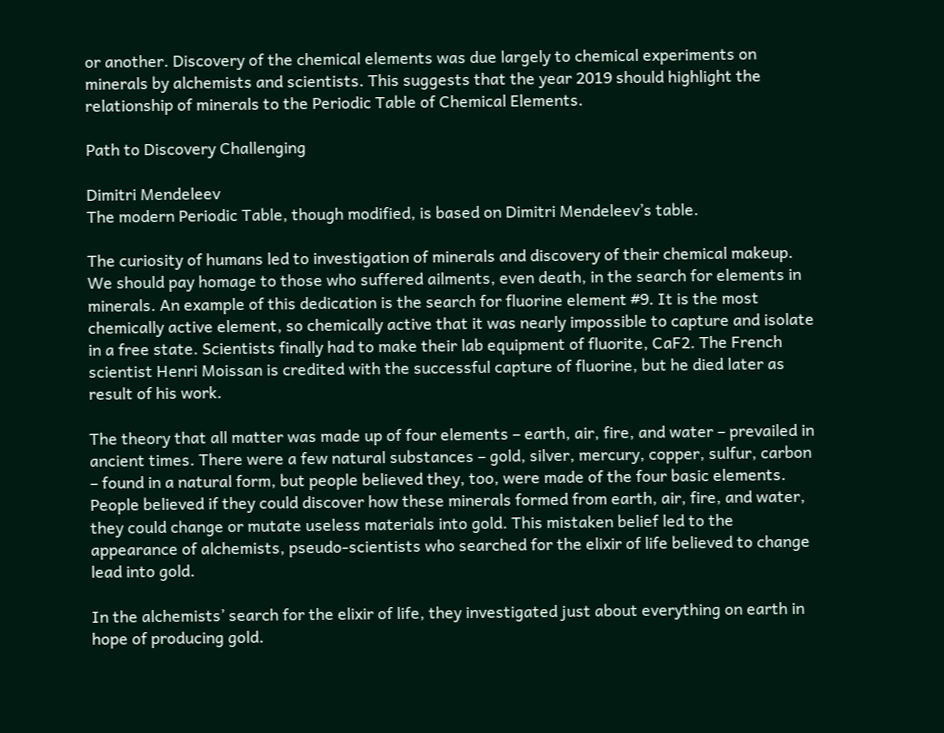or another. Discovery of the chemical elements was due largely to chemical experiments on minerals by alchemists and scientists. This suggests that the year 2019 should highlight the relationship of minerals to the Periodic Table of Chemical Elements.

Path to Discovery Challenging

Dimitri Mendeleev
The modern Periodic Table, though modified, is based on Dimitri Mendeleev’s table.

The curiosity of humans led to investigation of minerals and discovery of their chemical makeup. We should pay homage to those who suffered ailments, even death, in the search for elements in minerals. An example of this dedication is the search for fluorine element #9. It is the most chemically active element, so chemically active that it was nearly impossible to capture and isolate in a free state. Scientists finally had to make their lab equipment of fluorite, CaF2. The French scientist Henri Moissan is credited with the successful capture of fluorine, but he died later as result of his work.

The theory that all matter was made up of four elements – earth, air, fire, and water – prevailed in ancient times. There were a few natural substances – gold, silver, mercury, copper, sulfur, carbon – found in a natural form, but people believed they, too, were made of the four basic elements. People believed if they could discover how these minerals formed from earth, air, fire, and water, they could change or mutate useless materials into gold. This mistaken belief led to the appearance of alchemists, pseudo-scientists who searched for the elixir of life believed to change lead into gold.

In the alchemists’ search for the elixir of life, they investigated just about everything on earth in hope of producing gold.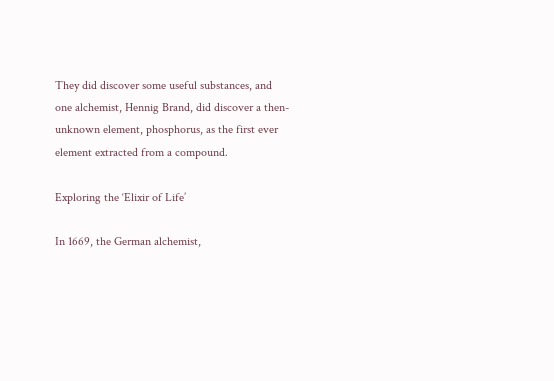They did discover some useful substances, and one alchemist, Hennig Brand, did discover a then-unknown element, phosphorus, as the first ever element extracted from a compound.

Exploring the ‘Elixir of Life’

In 1669, the German alchemist,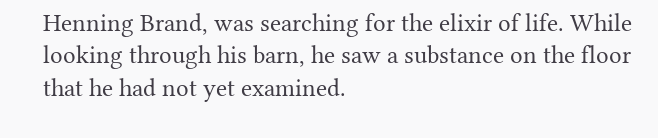Henning Brand, was searching for the elixir of life. While looking through his barn, he saw a substance on the floor that he had not yet examined.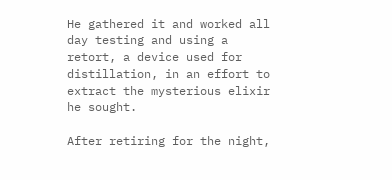He gathered it and worked all day testing and using a retort, a device used for distillation, in an effort to extract the mysterious elixir he sought.

After retiring for the night,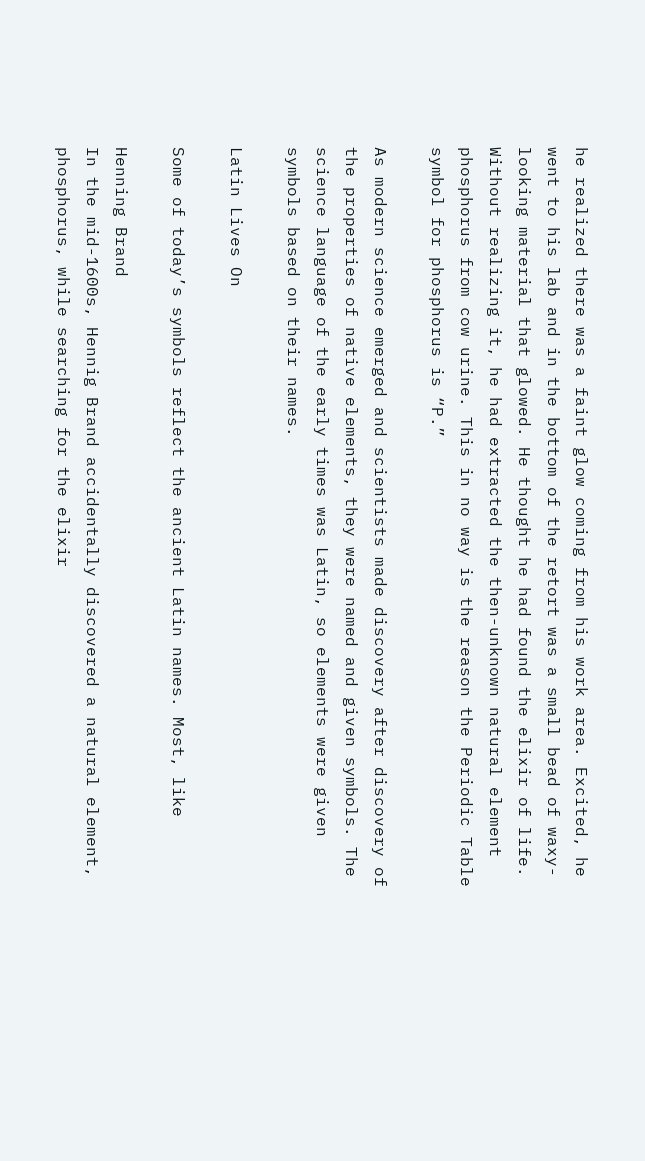he realized there was a faint glow coming from his work area. Excited, he went to his lab and in the bottom of the retort was a small bead of waxy-looking material that glowed. He thought he had found the elixir of life. Without realizing it, he had extracted the then-unknown natural element phosphorus from cow urine. This in no way is the reason the Periodic Table symbol for phosphorus is “P.”

As modern science emerged and scientists made discovery after discovery of the properties of native elements, they were named and given symbols. The science language of the early times was Latin, so elements were given symbols based on their names.

Latin Lives On

Some of today’s symbols reflect the ancient Latin names. Most, like

Henning Brand
In the mid-1600s, Hennig Brand accidentally discovered a natural element, phosphorus, while searching for the elixir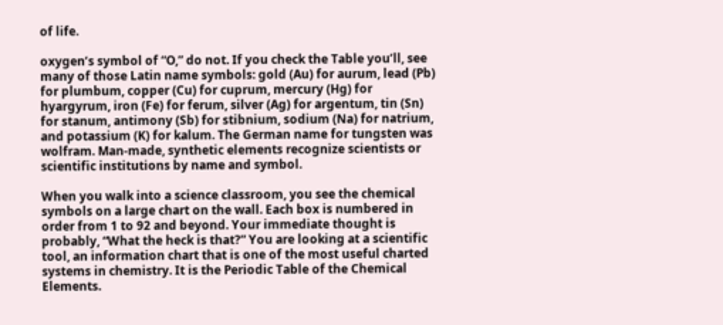of life.

oxygen’s symbol of “O,” do not. If you check the Table you’ll, see many of those Latin name symbols: gold (Au) for aurum, lead (Pb) for plumbum, copper (Cu) for cuprum, mercury (Hg) for hyargyrum, iron (Fe) for ferum, silver (Ag) for argentum, tin (Sn) for stanum, antimony (Sb) for stibnium, sodium (Na) for natrium, and potassium (K) for kalum. The German name for tungsten was wolfram. Man-made, synthetic elements recognize scientists or scientific institutions by name and symbol.

When you walk into a science classroom, you see the chemical symbols on a large chart on the wall. Each box is numbered in order from 1 to 92 and beyond. Your immediate thought is probably, “What the heck is that?” You are looking at a scientific tool, an information chart that is one of the most useful charted systems in chemistry. It is the Periodic Table of the Chemical Elements.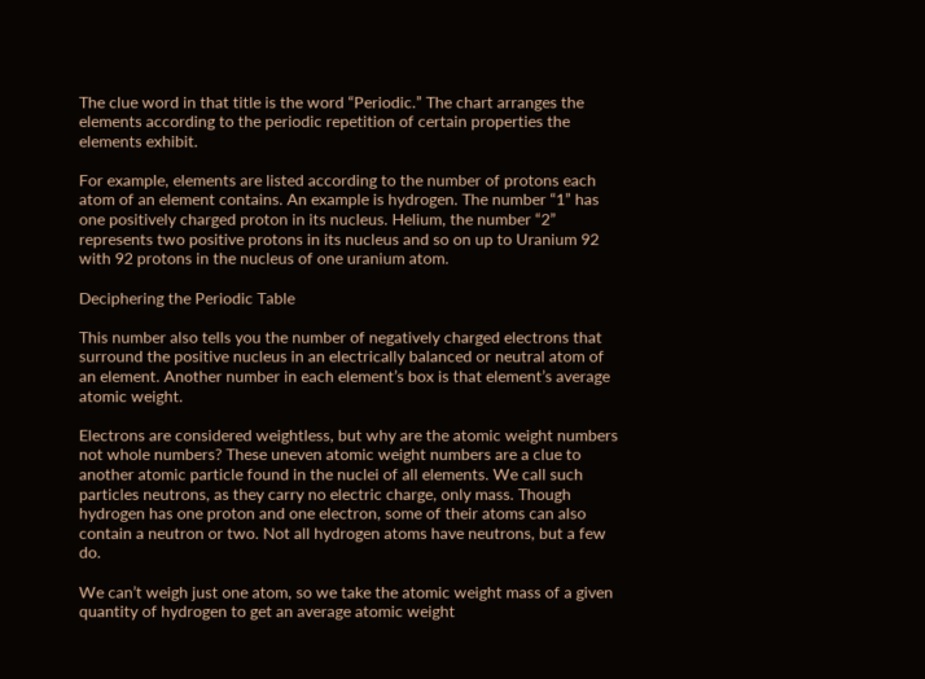The clue word in that title is the word “Periodic.” The chart arranges the elements according to the periodic repetition of certain properties the elements exhibit.

For example, elements are listed according to the number of protons each atom of an element contains. An example is hydrogen. The number “1” has one positively charged proton in its nucleus. Helium, the number “2” represents two positive protons in its nucleus and so on up to Uranium 92 with 92 protons in the nucleus of one uranium atom.

Deciphering the Periodic Table

This number also tells you the number of negatively charged electrons that surround the positive nucleus in an electrically balanced or neutral atom of an element. Another number in each element’s box is that element’s average atomic weight.

Electrons are considered weightless, but why are the atomic weight numbers not whole numbers? These uneven atomic weight numbers are a clue to another atomic particle found in the nuclei of all elements. We call such particles neutrons, as they carry no electric charge, only mass. Though hydrogen has one proton and one electron, some of their atoms can also contain a neutron or two. Not all hydrogen atoms have neutrons, but a few do.

We can’t weigh just one atom, so we take the atomic weight mass of a given quantity of hydrogen to get an average atomic weight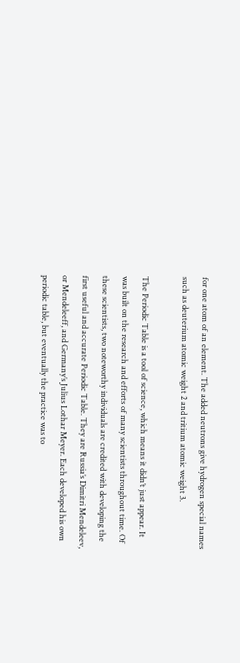for one atom of an element. The added neutrons give hydrogen special names such as deuterium atomic weight 2 and tritium atomic weight 3.

The Periodic Table is a tool of science, which means it didn’t just appear. It was built on the research and efforts of many scientists throughout time. Of these scientists, two noteworthy individuals are credited with developing the first useful and accurate Periodic Table. They are Russia’s Dimitri Mendeleev, or Mendeleeff, and Germany’s Julius Lothar Meyer. Each developed his own periodic table, but eventually the practice was to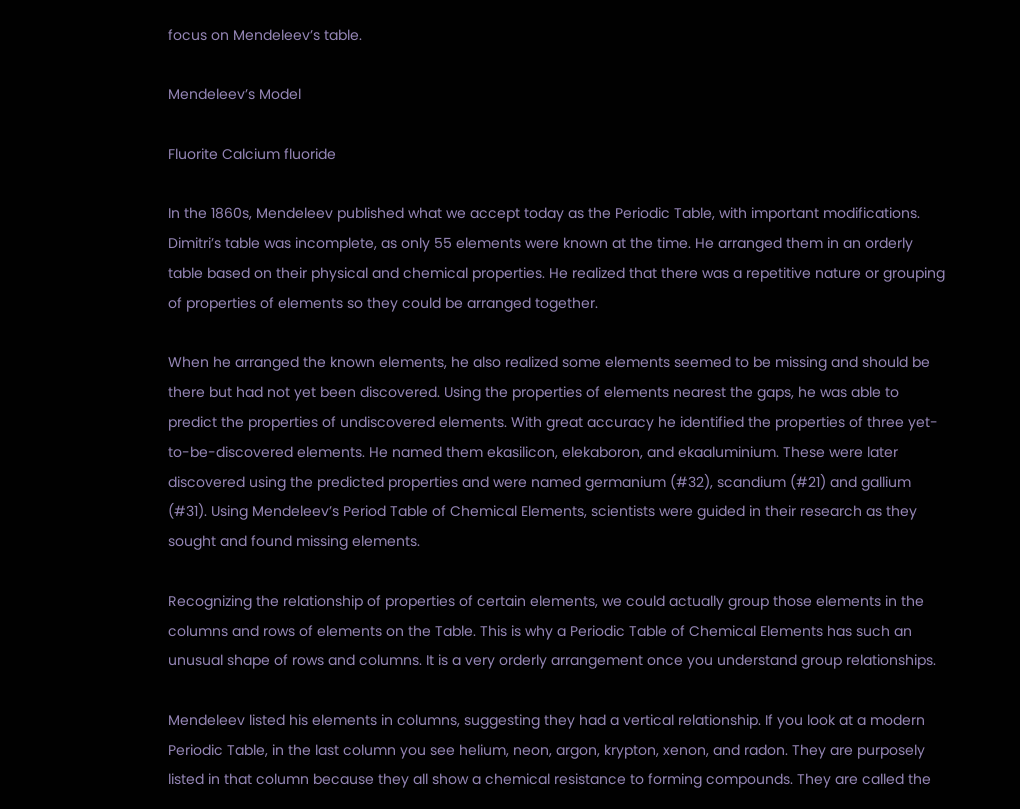focus on Mendeleev’s table.

Mendeleev’s Model

Fluorite Calcium fluoride

In the 1860s, Mendeleev published what we accept today as the Periodic Table, with important modifications. Dimitri’s table was incomplete, as only 55 elements were known at the time. He arranged them in an orderly table based on their physical and chemical properties. He realized that there was a repetitive nature or grouping of properties of elements so they could be arranged together.

When he arranged the known elements, he also realized some elements seemed to be missing and should be there but had not yet been discovered. Using the properties of elements nearest the gaps, he was able to predict the properties of undiscovered elements. With great accuracy he identified the properties of three yet-to-be-discovered elements. He named them ekasilicon, elekaboron, and ekaaluminium. These were later discovered using the predicted properties and were named germanium (#32), scandium (#21) and gallium (#31). Using Mendeleev’s Period Table of Chemical Elements, scientists were guided in their research as they sought and found missing elements.

Recognizing the relationship of properties of certain elements, we could actually group those elements in the columns and rows of elements on the Table. This is why a Periodic Table of Chemical Elements has such an unusual shape of rows and columns. It is a very orderly arrangement once you understand group relationships.

Mendeleev listed his elements in columns, suggesting they had a vertical relationship. If you look at a modern Periodic Table, in the last column you see helium, neon, argon, krypton, xenon, and radon. They are purposely listed in that column because they all show a chemical resistance to forming compounds. They are called the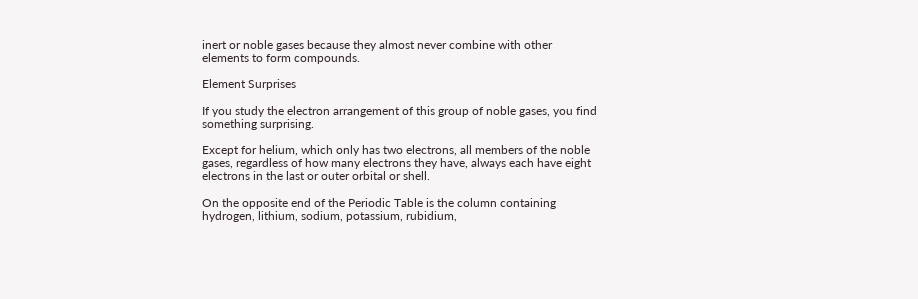inert or noble gases because they almost never combine with other elements to form compounds.

Element Surprises

If you study the electron arrangement of this group of noble gases, you find something surprising.

Except for helium, which only has two electrons, all members of the noble gases, regardless of how many electrons they have, always each have eight electrons in the last or outer orbital or shell.

On the opposite end of the Periodic Table is the column containing hydrogen, lithium, sodium, potassium, rubidium,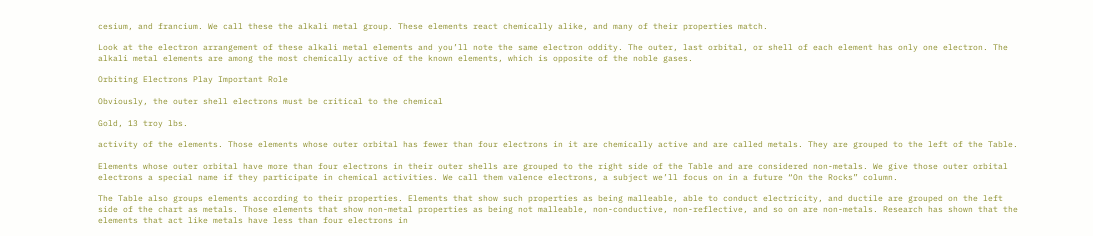cesium, and francium. We call these the alkali metal group. These elements react chemically alike, and many of their properties match.

Look at the electron arrangement of these alkali metal elements and you’ll note the same electron oddity. The outer, last orbital, or shell of each element has only one electron. The alkali metal elements are among the most chemically active of the known elements, which is opposite of the noble gases.

Orbiting Electrons Play Important Role

Obviously, the outer shell electrons must be critical to the chemical

Gold, 13 troy lbs.

activity of the elements. Those elements whose outer orbital has fewer than four electrons in it are chemically active and are called metals. They are grouped to the left of the Table.

Elements whose outer orbital have more than four electrons in their outer shells are grouped to the right side of the Table and are considered non-metals. We give those outer orbital electrons a special name if they participate in chemical activities. We call them valence electrons, a subject we’ll focus on in a future “On the Rocks” column.

The Table also groups elements according to their properties. Elements that show such properties as being malleable, able to conduct electricity, and ductile are grouped on the left side of the chart as metals. Those elements that show non-metal properties as being not malleable, non-conductive, non-reflective, and so on are non-metals. Research has shown that the elements that act like metals have less than four electrons in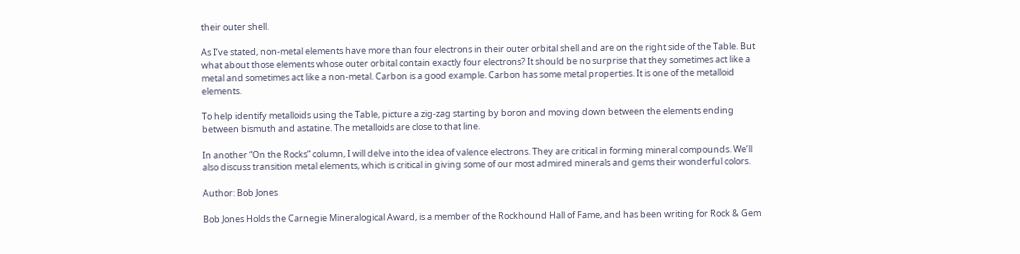their outer shell.

As I’ve stated, non-metal elements have more than four electrons in their outer orbital shell and are on the right side of the Table. But what about those elements whose outer orbital contain exactly four electrons? It should be no surprise that they sometimes act like a metal and sometimes act like a non-metal. Carbon is a good example. Carbon has some metal properties. It is one of the metalloid elements.

To help identify metalloids using the Table, picture a zig-zag starting by boron and moving down between the elements ending between bismuth and astatine. The metalloids are close to that line.

In another “On the Rocks” column, I will delve into the idea of valence electrons. They are critical in forming mineral compounds. We’ll also discuss transition metal elements, which is critical in giving some of our most admired minerals and gems their wonderful colors.

Author: Bob Jones

Bob Jones Holds the Carnegie Mineralogical Award, is a member of the Rockhound Hall of Fame, and has been writing for Rock & Gem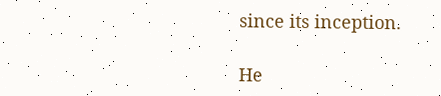since its inception.

He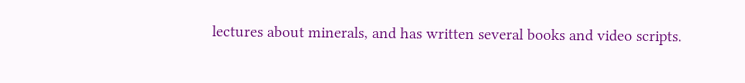lectures about minerals, and has written several books and video scripts.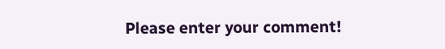Please enter your comment!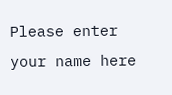Please enter your name here